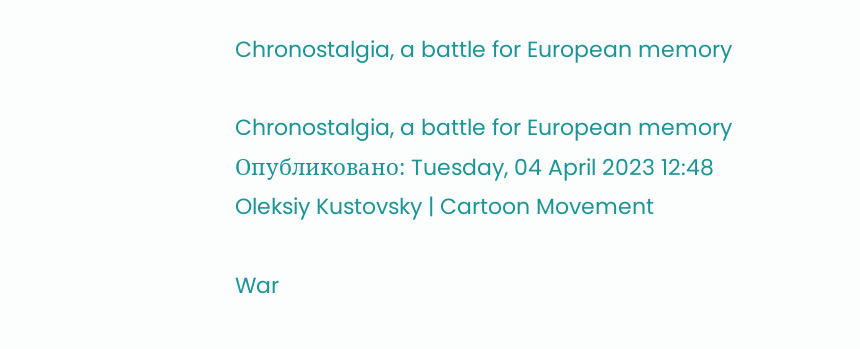Chronostalgia, a battle for European memory

Chronostalgia, a battle for European memory
Опубликовано: Tuesday, 04 April 2023 12:48
Oleksiy Kustovsky | Cartoon Movement

War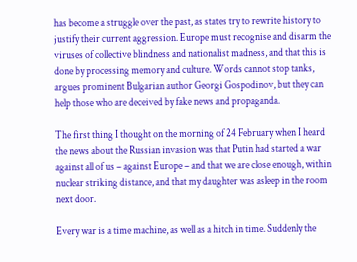has become a struggle over the past, as states try to rewrite history to justify their current aggression. Europe must recognise and disarm the viruses of collective blindness and nationalist madness, and that this is done by processing memory and culture. Words cannot stop tanks, argues prominent Bulgarian author Georgi Gospodinov, but they can help those who are deceived by fake news and propaganda.

The first thing I thought on the morning of 24 February when I heard the news about the Russian invasion was that Putin had started a war against all of us – against Europe – and that we are close enough, within nuclear striking distance, and that my daughter was asleep in the room next door.

Every war is a time machine, as well as a hitch in time. Suddenly the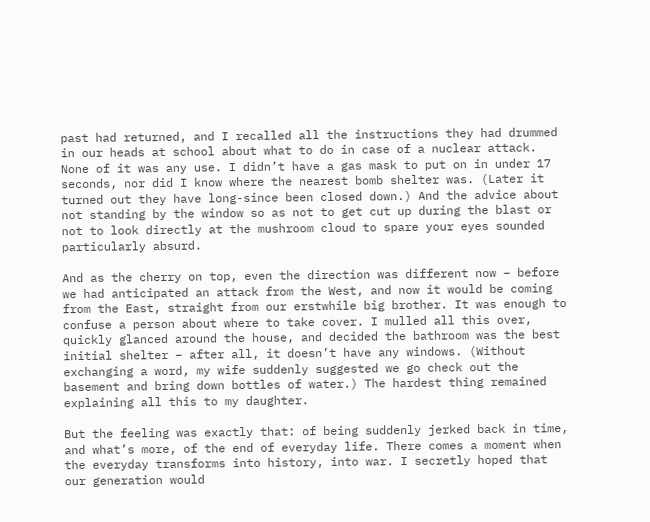past had returned, and I recalled all the instructions they had drummed in our heads at school about what to do in case of a nuclear attack. None of it was any use. I didn’t have a gas mask to put on in under 17 seconds, nor did I know where the nearest bomb shelter was. (Later it turned out they have long-since been closed down.) And the advice about not standing by the window so as not to get cut up during the blast or not to look directly at the mushroom cloud to spare your eyes sounded particularly absurd.

And as the cherry on top, even the direction was different now – before we had anticipated an attack from the West, and now it would be coming from the East, straight from our erstwhile big brother. It was enough to confuse a person about where to take cover. I mulled all this over, quickly glanced around the house, and decided the bathroom was the best initial shelter – after all, it doesn’t have any windows. (Without exchanging a word, my wife suddenly suggested we go check out the basement and bring down bottles of water.) The hardest thing remained explaining all this to my daughter.

But the feeling was exactly that: of being suddenly jerked back in time, and what’s more, of the end of everyday life. There comes a moment when the everyday transforms into history, into war. I secretly hoped that our generation would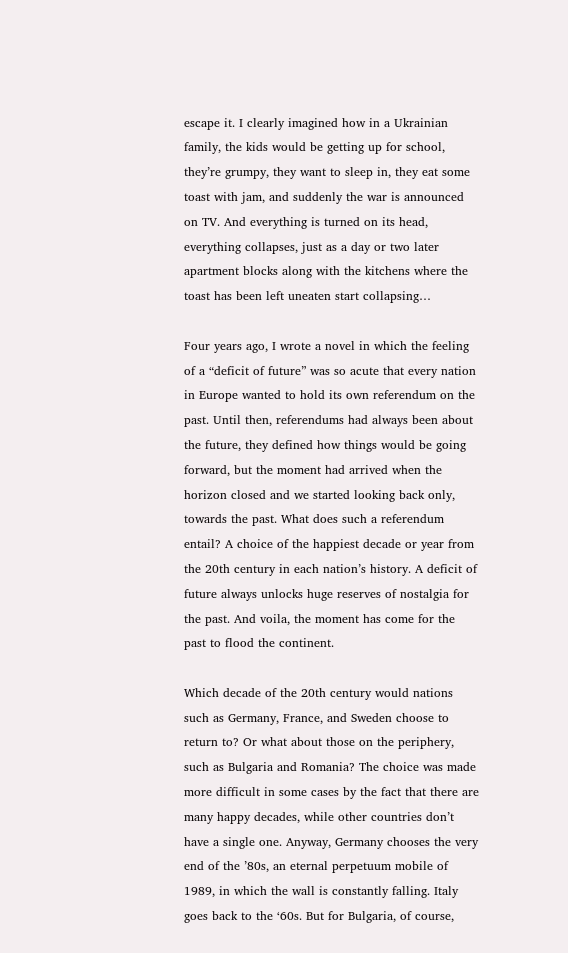escape it. I clearly imagined how in a Ukrainian family, the kids would be getting up for school, they’re grumpy, they want to sleep in, they eat some toast with jam, and suddenly the war is announced on TV. And everything is turned on its head, everything collapses, just as a day or two later apartment blocks along with the kitchens where the toast has been left uneaten start collapsing…

Four years ago, I wrote a novel in which the feeling of a “deficit of future” was so acute that every nation in Europe wanted to hold its own referendum on the past. Until then, referendums had always been about the future, they defined how things would be going forward, but the moment had arrived when the horizon closed and we started looking back only, towards the past. What does such a referendum entail? A choice of the happiest decade or year from the 20th century in each nation’s history. A deficit of future always unlocks huge reserves of nostalgia for the past. And voila, the moment has come for the past to flood the continent.

Which decade of the 20th century would nations such as Germany, France, and Sweden choose to return to? Or what about those on the periphery, such as Bulgaria and Romania? The choice was made more difficult in some cases by the fact that there are many happy decades, while other countries don’t have a single one. Anyway, Germany chooses the very end of the ’80s, an eternal perpetuum mobile of 1989, in which the wall is constantly falling. Italy goes back to the ‘60s. But for Bulgaria, of course,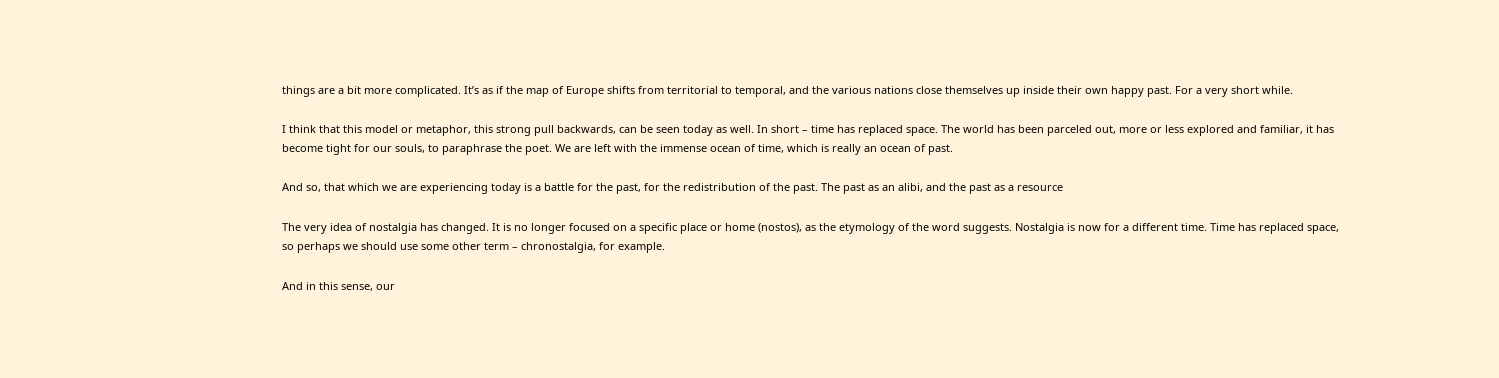things are a bit more complicated. It’s as if the map of Europe shifts from territorial to temporal, and the various nations close themselves up inside their own happy past. For a very short while.

I think that this model or metaphor, this strong pull backwards, can be seen today as well. In short – time has replaced space. The world has been parceled out, more or less explored and familiar, it has become tight for our souls, to paraphrase the poet. We are left with the immense ocean of time, which is really an ocean of past.

And so, that which we are experiencing today is a battle for the past, for the redistribution of the past. The past as an alibi, and the past as a resource

The very idea of nostalgia has changed. It is no longer focused on a specific place or home (nostos), as the etymology of the word suggests. Nostalgia is now for a different time. Time has replaced space, so perhaps we should use some other term – chronostalgia, for example.

And in this sense, our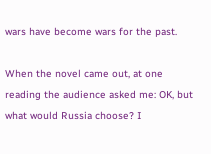wars have become wars for the past.

When the novel came out, at one reading the audience asked me: OK, but what would Russia choose? I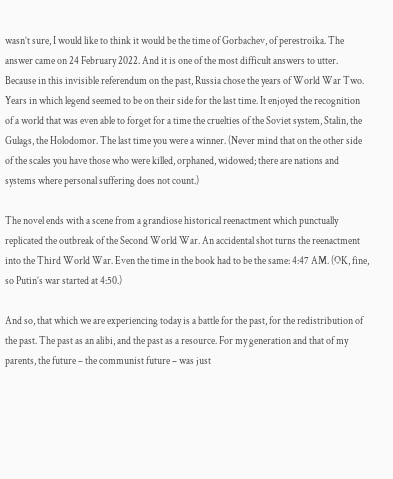wasn’t sure, I would like to think it would be the time of Gorbachev, of perestroika. The answer came on 24 February 2022. And it is one of the most difficult answers to utter. Because in this invisible referendum on the past, Russia chose the years of World War Two. Years in which legend seemed to be on their side for the last time. It enjoyed the recognition of a world that was even able to forget for a time the cruelties of the Soviet system, Stalin, the Gulags, the Holodomor. The last time you were a winner. (Never mind that on the other side of the scales you have those who were killed, orphaned, widowed; there are nations and systems where personal suffering does not count.)

The novel ends with a scene from a grandiose historical reenactment which punctually replicated the outbreak of the Second World War. An accidental shot turns the reenactment into the Third World War. Even the time in the book had to be the same: 4:47 AM. (OK, fine, so Putin’s war started at 4:50.)

And so, that which we are experiencing today is a battle for the past, for the redistribution of the past. The past as an alibi, and the past as a resource. For my generation and that of my parents, the future – the communist future – was just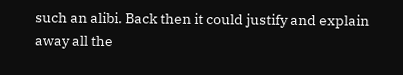such an alibi. Back then it could justify and explain away all the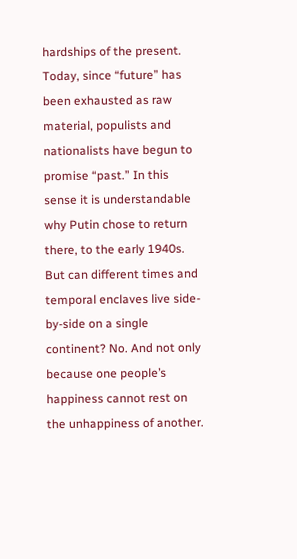hardships of the present. Today, since “future” has been exhausted as raw material, populists and nationalists have begun to promise “past.” In this sense it is understandable why Putin chose to return there, to the early 1940s. But can different times and temporal enclaves live side-by-side on a single continent? No. And not only because one people’s happiness cannot rest on the unhappiness of another.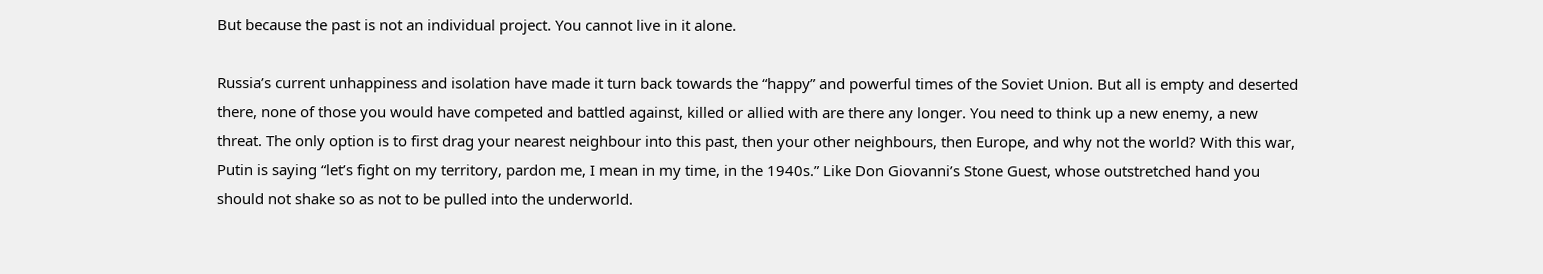But because the past is not an individual project. You cannot live in it alone.

Russia’s current unhappiness and isolation have made it turn back towards the “happy” and powerful times of the Soviet Union. But all is empty and deserted there, none of those you would have competed and battled against, killed or allied with are there any longer. You need to think up a new enemy, a new threat. The only option is to first drag your nearest neighbour into this past, then your other neighbours, then Europe, and why not the world? With this war, Putin is saying “let’s fight on my territory, pardon me, I mean in my time, in the 1940s.” Like Don Giovanni’s Stone Guest, whose outstretched hand you should not shake so as not to be pulled into the underworld.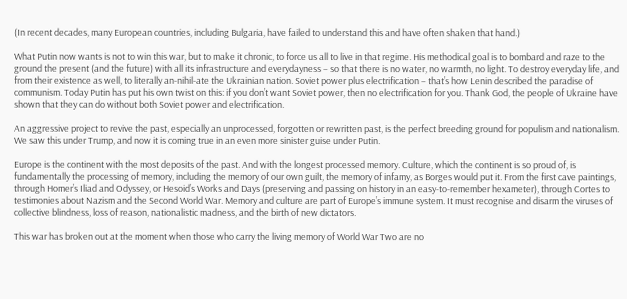(In recent decades, many European countries, including Bulgaria, have failed to understand this and have often shaken that hand.)

What Putin now wants is not to win this war, but to make it chronic, to force us all to live in that regime. His methodical goal is to bombard and raze to the ground the present (and the future) with all its infrastructure and everydayness – so that there is no water, no warmth, no light. To destroy everyday life, and from their existence as well, to literally an-nihil-ate the Ukrainian nation. Soviet power plus electrification – that’s how Lenin described the paradise of communism. Today Putin has put his own twist on this: if you don’t want Soviet power, then no electrification for you. Thank God, the people of Ukraine have shown that they can do without both Soviet power and electrification.

An aggressive project to revive the past, especially an unprocessed, forgotten or rewritten past, is the perfect breeding ground for populism and nationalism. We saw this under Trump, and now it is coming true in an even more sinister guise under Putin.

Europe is the continent with the most deposits of the past. And with the longest processed memory. Culture, which the continent is so proud of, is fundamentally the processing of memory, including the memory of our own guilt, the memory of infamy, as Borges would put it. From the first cave paintings, through Homer’s Iliad and Odyssey, or Hesoid’s Works and Days (preserving and passing on history in an easy-to-remember hexameter), through Cortes to testimonies about Nazism and the Second World War. Memory and culture are part of Europe’s immune system. It must recognise and disarm the viruses of collective blindness, loss of reason, nationalistic madness, and the birth of new dictators.

This war has broken out at the moment when those who carry the living memory of World War Two are no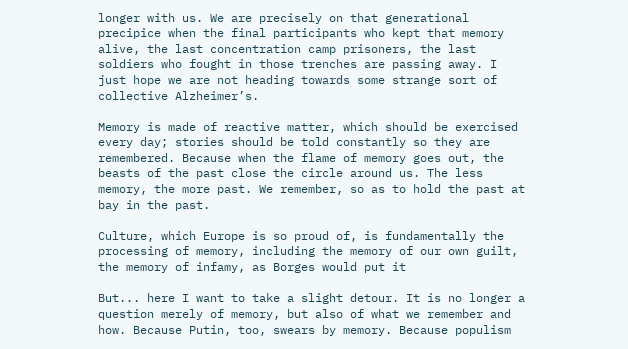longer with us. We are precisely on that generational precipice when the final participants who kept that memory alive, the last concentration camp prisoners, the last soldiers who fought in those trenches are passing away. I just hope we are not heading towards some strange sort of collective Alzheimer’s.

Memory is made of reactive matter, which should be exercised every day; stories should be told constantly so they are remembered. Because when the flame of memory goes out, the beasts of the past close the circle around us. The less memory, the more past. We remember, so as to hold the past at bay in the past.

Culture, which Europe is so proud of, is fundamentally the processing of memory, including the memory of our own guilt, the memory of infamy, as Borges would put it

But... here I want to take a slight detour. It is no longer a question merely of memory, but also of what we remember and how. Because Putin, too, swears by memory. Because populism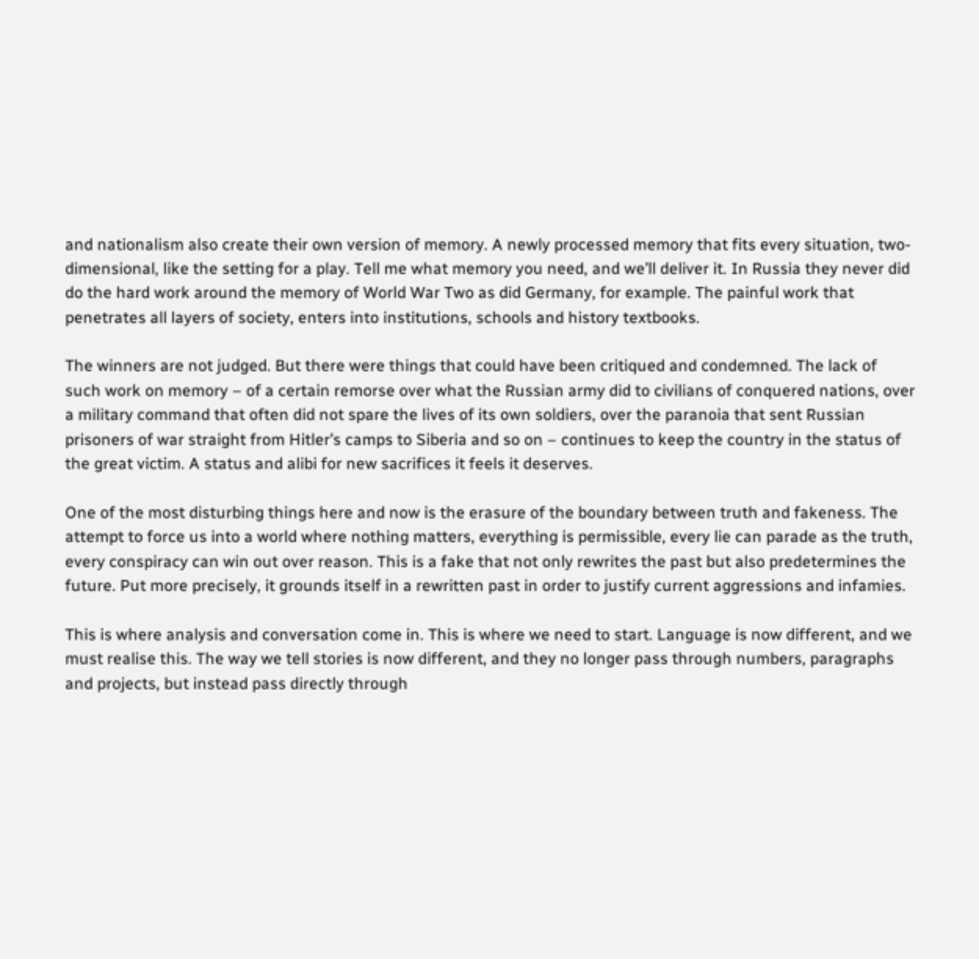and nationalism also create their own version of memory. A newly processed memory that fits every situation, two-dimensional, like the setting for a play. Tell me what memory you need, and we’ll deliver it. In Russia they never did do the hard work around the memory of World War Two as did Germany, for example. The painful work that penetrates all layers of society, enters into institutions, schools and history textbooks.

The winners are not judged. But there were things that could have been critiqued and condemned. The lack of such work on memory – of a certain remorse over what the Russian army did to civilians of conquered nations, over a military command that often did not spare the lives of its own soldiers, over the paranoia that sent Russian prisoners of war straight from Hitler’s camps to Siberia and so on – continues to keep the country in the status of the great victim. A status and alibi for new sacrifices it feels it deserves.

One of the most disturbing things here and now is the erasure of the boundary between truth and fakeness. The attempt to force us into a world where nothing matters, everything is permissible, every lie can parade as the truth, every conspiracy can win out over reason. This is a fake that not only rewrites the past but also predetermines the future. Put more precisely, it grounds itself in a rewritten past in order to justify current aggressions and infamies.

This is where analysis and conversation come in. This is where we need to start. Language is now different, and we must realise this. The way we tell stories is now different, and they no longer pass through numbers, paragraphs and projects, but instead pass directly through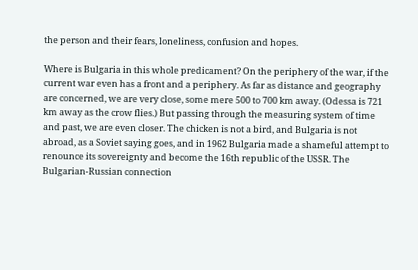the person and their fears, loneliness, confusion and hopes.

Where is Bulgaria in this whole predicament? On the periphery of the war, if the current war even has a front and a periphery. As far as distance and geography are concerned, we are very close, some mere 500 to 700 km away. (Odessa is 721 km away as the crow flies.) But passing through the measuring system of time and past, we are even closer. The chicken is not a bird, and Bulgaria is not abroad, as a Soviet saying goes, and in 1962 Bulgaria made a shameful attempt to renounce its sovereignty and become the 16th republic of the USSR. The Bulgarian-Russian connection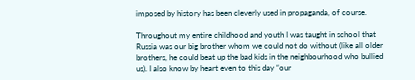imposed by history has been cleverly used in propaganda, of course.

Throughout my entire childhood and youth I was taught in school that Russia was our big brother whom we could not do without (like all older brothers, he could beat up the bad kids in the neighbourhood who bullied us). I also know by heart even to this day “our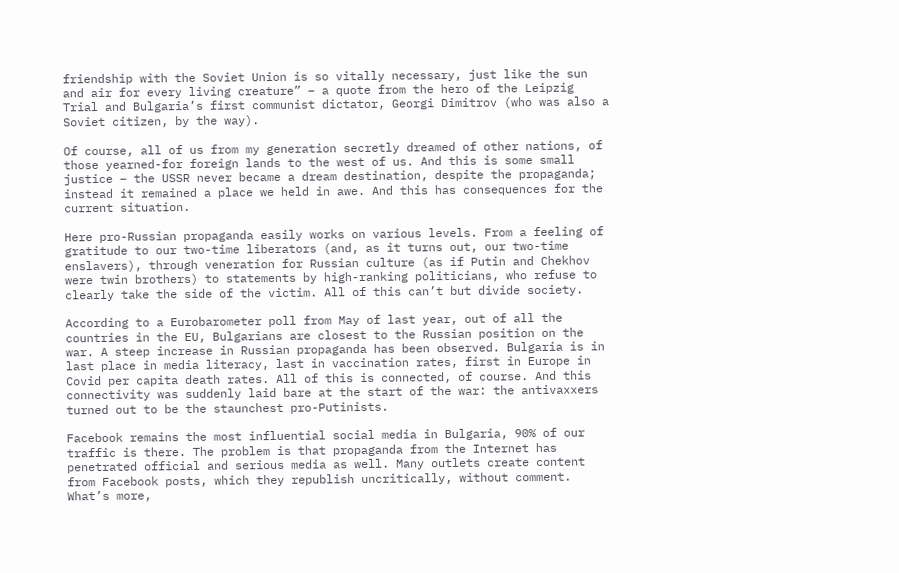friendship with the Soviet Union is so vitally necessary, just like the sun and air for every living creature” – a quote from the hero of the Leipzig Trial and Bulgaria’s first communist dictator, Georgi Dimitrov (who was also a Soviet citizen, by the way).

Of course, all of us from my generation secretly dreamed of other nations, of those yearned-for foreign lands to the west of us. And this is some small justice – the USSR never became a dream destination, despite the propaganda; instead it remained a place we held in awe. And this has consequences for the current situation.

Here pro-Russian propaganda easily works on various levels. From a feeling of gratitude to our two-time liberators (and, as it turns out, our two-time enslavers), through veneration for Russian culture (as if Putin and Chekhov were twin brothers) to statements by high-ranking politicians, who refuse to clearly take the side of the victim. All of this can’t but divide society.

According to a Eurobarometer poll from May of last year, out of all the countries in the EU, Bulgarians are closest to the Russian position on the war. A steep increase in Russian propaganda has been observed. Bulgaria is in last place in media literacy, last in vaccination rates, first in Europe in Covid per capita death rates. All of this is connected, of course. And this connectivity was suddenly laid bare at the start of the war: the antivaxxers turned out to be the staunchest pro-Putinists.

Facebook remains the most influential social media in Bulgaria, 90% of our traffic is there. The problem is that propaganda from the Internet has penetrated official and serious media as well. Many outlets create content from Facebook posts, which they republish uncritically, without comment. What’s more,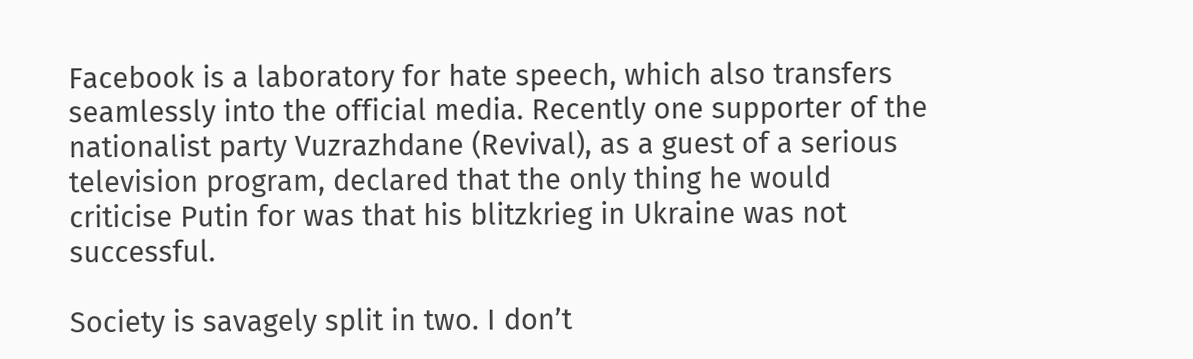Facebook is a laboratory for hate speech, which also transfers seamlessly into the official media. Recently one supporter of the nationalist party Vuzrazhdane (Revival), as a guest of a serious television program, declared that the only thing he would criticise Putin for was that his blitzkrieg in Ukraine was not successful.

Society is savagely split in two. I don’t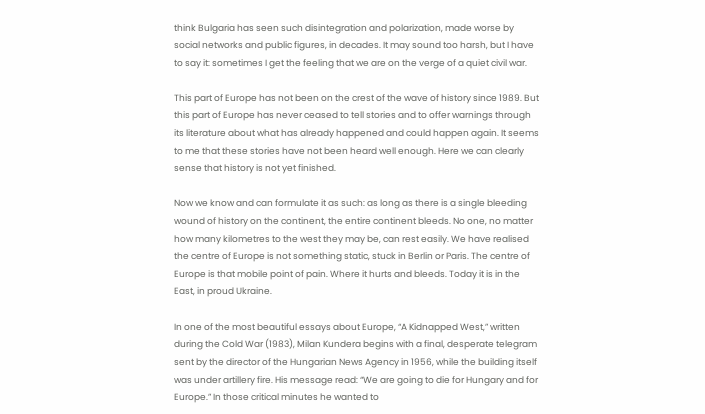think Bulgaria has seen such disintegration and polarization, made worse by social networks and public figures, in decades. It may sound too harsh, but I have to say it: sometimes I get the feeling that we are on the verge of a quiet civil war.

This part of Europe has not been on the crest of the wave of history since 1989. But this part of Europe has never ceased to tell stories and to offer warnings through its literature about what has already happened and could happen again. It seems to me that these stories have not been heard well enough. Here we can clearly sense that history is not yet finished.

Now we know and can formulate it as such: as long as there is a single bleeding wound of history on the continent, the entire continent bleeds. No one, no matter how many kilometres to the west they may be, can rest easily. We have realised the centre of Europe is not something static, stuck in Berlin or Paris. The centre of Europe is that mobile point of pain. Where it hurts and bleeds. Today it is in the East, in proud Ukraine.

In one of the most beautiful essays about Europe, “A Kidnapped West,” written during the Cold War (1983), Milan Kundera begins with a final, desperate telegram sent by the director of the Hungarian News Agency in 1956, while the building itself was under artillery fire. His message read: “We are going to die for Hungary and for Europe.” In those critical minutes he wanted to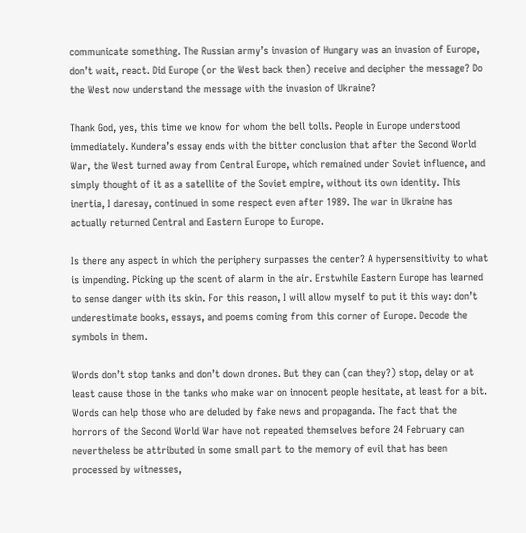communicate something. The Russian army’s invasion of Hungary was an invasion of Europe, don’t wait, react. Did Europe (or the West back then) receive and decipher the message? Do the West now understand the message with the invasion of Ukraine?

Thank God, yes, this time we know for whom the bell tolls. People in Europe understood immediately. Kundera’s essay ends with the bitter conclusion that after the Second World War, the West turned away from Central Europe, which remained under Soviet influence, and simply thought of it as a satellite of the Soviet empire, without its own identity. This inertia, I daresay, continued in some respect even after 1989. The war in Ukraine has actually returned Central and Eastern Europe to Europe.

Is there any aspect in which the periphery surpasses the center? A hypersensitivity to what is impending. Picking up the scent of alarm in the air. Erstwhile Eastern Europe has learned to sense danger with its skin. For this reason, I will allow myself to put it this way: don’t underestimate books, essays, and poems coming from this corner of Europe. Decode the symbols in them.

Words don’t stop tanks and don’t down drones. But they can (can they?) stop, delay or at least cause those in the tanks who make war on innocent people hesitate, at least for a bit. Words can help those who are deluded by fake news and propaganda. The fact that the horrors of the Second World War have not repeated themselves before 24 February can nevertheless be attributed in some small part to the memory of evil that has been processed by witnesses,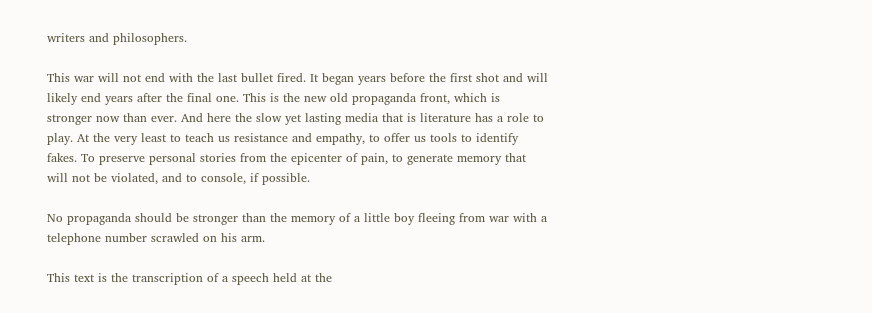writers and philosophers.

This war will not end with the last bullet fired. It began years before the first shot and will likely end years after the final one. This is the new old propaganda front, which is stronger now than ever. And here the slow yet lasting media that is literature has a role to play. At the very least to teach us resistance and empathy, to offer us tools to identify fakes. To preserve personal stories from the epicenter of pain, to generate memory that will not be violated, and to console, if possible.

No propaganda should be stronger than the memory of a little boy fleeing from war with a telephone number scrawled on his arm.

This text is the transcription of a speech held at the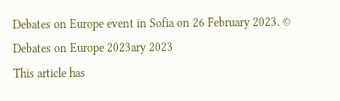Debates on Europe event in Sofia on 26 February 2023. © Debates on Europe 2023ary 2023
This article has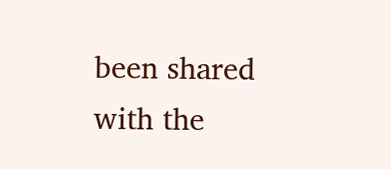been shared with the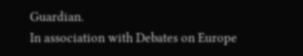Guardian.
In association with Debates on Europe